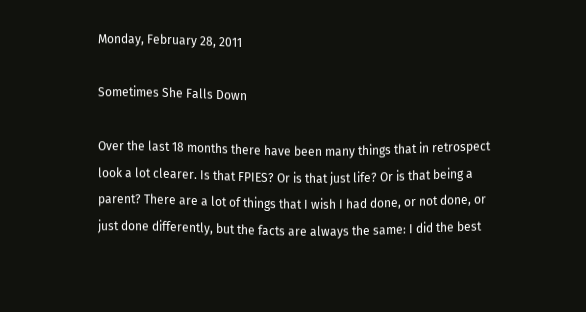Monday, February 28, 2011

Sometimes She Falls Down

Over the last 18 months there have been many things that in retrospect look a lot clearer. Is that FPIES? Or is that just life? Or is that being a parent? There are a lot of things that I wish I had done, or not done, or just done differently, but the facts are always the same: I did the best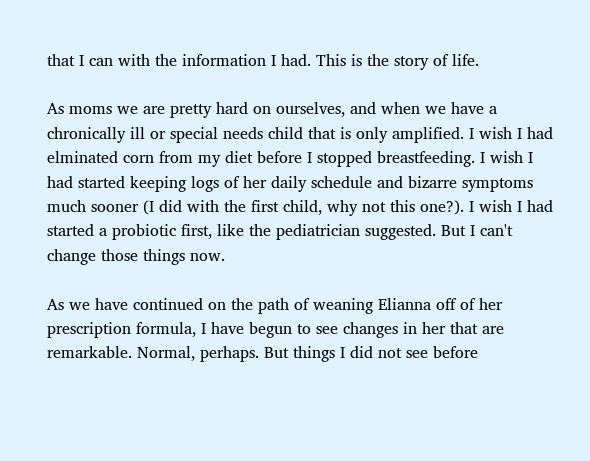that I can with the information I had. This is the story of life.

As moms we are pretty hard on ourselves, and when we have a chronically ill or special needs child that is only amplified. I wish I had elminated corn from my diet before I stopped breastfeeding. I wish I had started keeping logs of her daily schedule and bizarre symptoms much sooner (I did with the first child, why not this one?). I wish I had started a probiotic first, like the pediatrician suggested. But I can't change those things now.

As we have continued on the path of weaning Elianna off of her prescription formula, I have begun to see changes in her that are remarkable. Normal, perhaps. But things I did not see before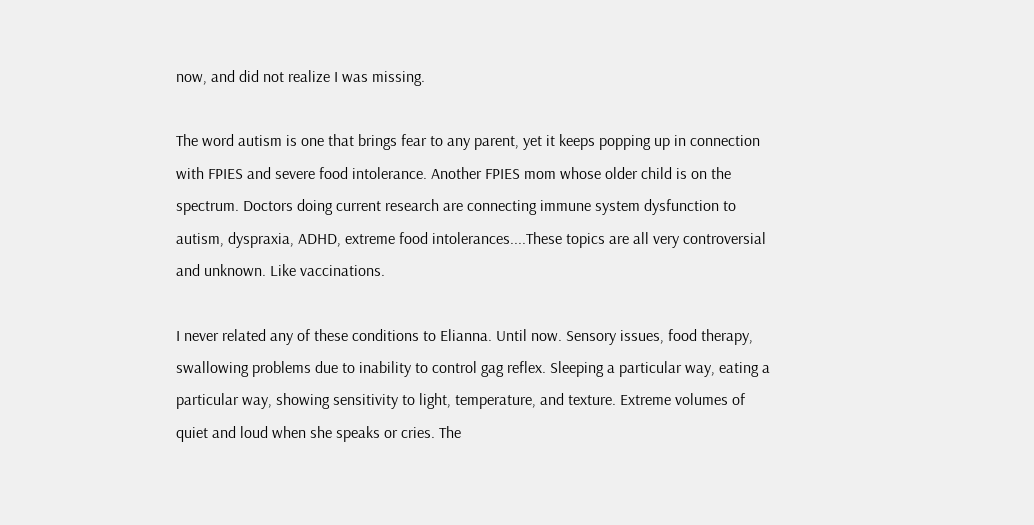now, and did not realize I was missing.

The word autism is one that brings fear to any parent, yet it keeps popping up in connection with FPIES and severe food intolerance. Another FPIES mom whose older child is on the spectrum. Doctors doing current research are connecting immune system dysfunction to autism, dyspraxia, ADHD, extreme food intolerances....These topics are all very controversial and unknown. Like vaccinations.

I never related any of these conditions to Elianna. Until now. Sensory issues, food therapy, swallowing problems due to inability to control gag reflex. Sleeping a particular way, eating a particular way, showing sensitivity to light, temperature, and texture. Extreme volumes of quiet and loud when she speaks or cries. The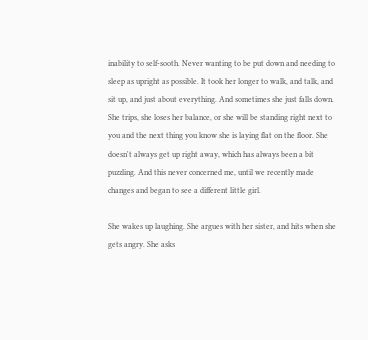inability to self-sooth. Never wanting to be put down and needing to sleep as upright as possible. It took her longer to walk, and talk, and sit up, and just about everything. And sometimes she just falls down. She trips, she loses her balance, or she will be standing right next to you and the next thing you know she is laying flat on the floor. She doesn't always get up right away, which has always been a bit puzzling. And this never concerned me, until we recently made changes and began to see a different little girl.

She wakes up laughing. She argues with her sister, and hits when she gets angry. She asks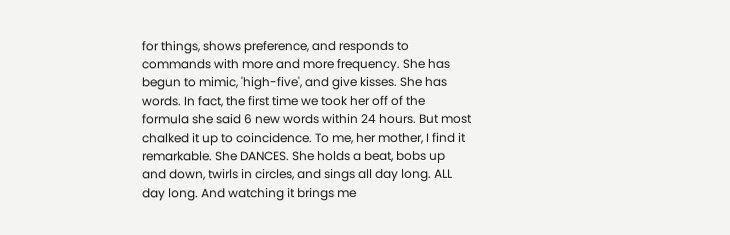for things, shows preference, and responds to commands with more and more frequency. She has begun to mimic, 'high-five', and give kisses. She has words. In fact, the first time we took her off of the formula she said 6 new words within 24 hours. But most chalked it up to coincidence. To me, her mother, I find it remarkable. She DANCES. She holds a beat, bobs up and down, twirls in circles, and sings all day long. ALL day long. And watching it brings me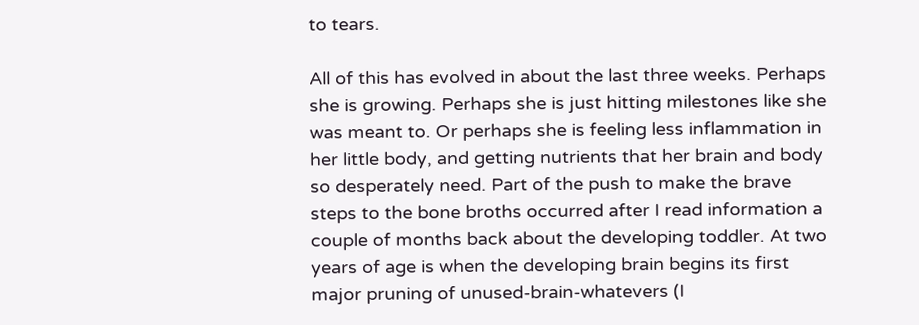to tears.

All of this has evolved in about the last three weeks. Perhaps she is growing. Perhaps she is just hitting milestones like she was meant to. Or perhaps she is feeling less inflammation in her little body, and getting nutrients that her brain and body so desperately need. Part of the push to make the brave steps to the bone broths occurred after I read information a couple of months back about the developing toddler. At two years of age is when the developing brain begins its first major pruning of unused-brain-whatevers (I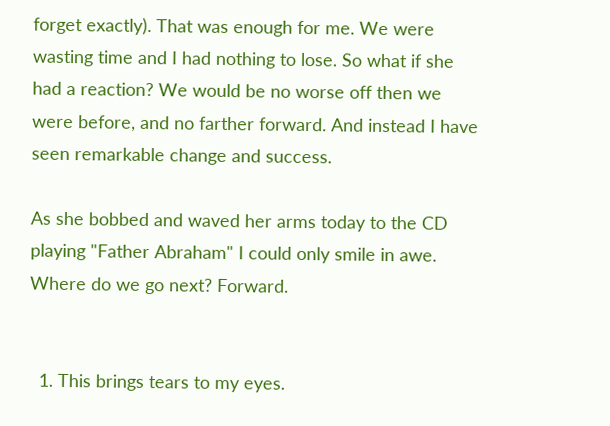forget exactly). That was enough for me. We were wasting time and I had nothing to lose. So what if she had a reaction? We would be no worse off then we were before, and no farther forward. And instead I have seen remarkable change and success.

As she bobbed and waved her arms today to the CD playing "Father Abraham" I could only smile in awe. Where do we go next? Forward.


  1. This brings tears to my eyes.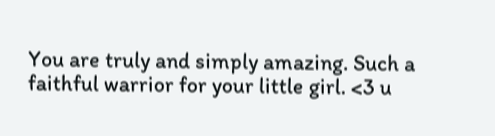You are truly and simply amazing. Such a faithful warrior for your little girl. <3 u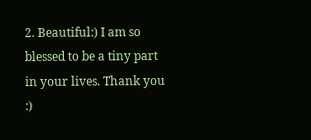2. Beautiful:) I am so blessed to be a tiny part in your lives. Thank you :)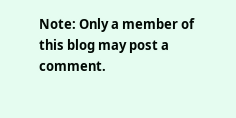Note: Only a member of this blog may post a comment.